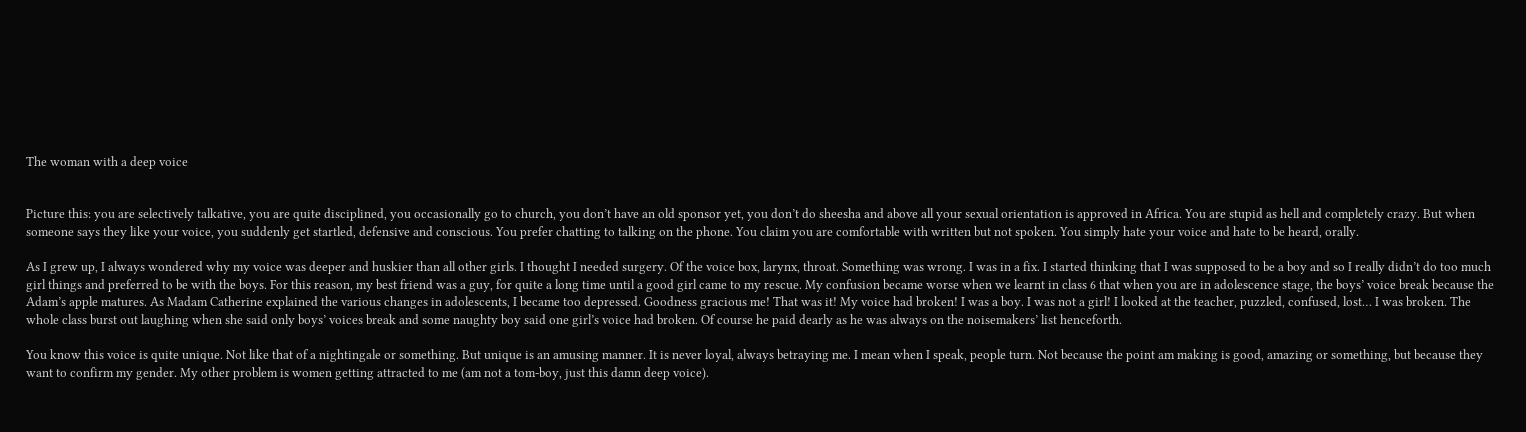The woman with a deep voice


Picture this: you are selectively talkative, you are quite disciplined, you occasionally go to church, you don’t have an old sponsor yet, you don’t do sheesha and above all your sexual orientation is approved in Africa. You are stupid as hell and completely crazy. But when someone says they like your voice, you suddenly get startled, defensive and conscious. You prefer chatting to talking on the phone. You claim you are comfortable with written but not spoken. You simply hate your voice and hate to be heard, orally.

As I grew up, I always wondered why my voice was deeper and huskier than all other girls. I thought I needed surgery. Of the voice box, larynx, throat. Something was wrong. I was in a fix. I started thinking that I was supposed to be a boy and so I really didn’t do too much girl things and preferred to be with the boys. For this reason, my best friend was a guy, for quite a long time until a good girl came to my rescue. My confusion became worse when we learnt in class 6 that when you are in adolescence stage, the boys’ voice break because the Adam’s apple matures. As Madam Catherine explained the various changes in adolescents, I became too depressed. Goodness gracious me! That was it! My voice had broken! I was a boy. I was not a girl! I looked at the teacher, puzzled, confused, lost… I was broken. The whole class burst out laughing when she said only boys’ voices break and some naughty boy said one girl’s voice had broken. Of course he paid dearly as he was always on the noisemakers’ list henceforth.

You know this voice is quite unique. Not like that of a nightingale or something. But unique is an amusing manner. It is never loyal, always betraying me. I mean when I speak, people turn. Not because the point am making is good, amazing or something, but because they want to confirm my gender. My other problem is women getting attracted to me (am not a tom-boy, just this damn deep voice).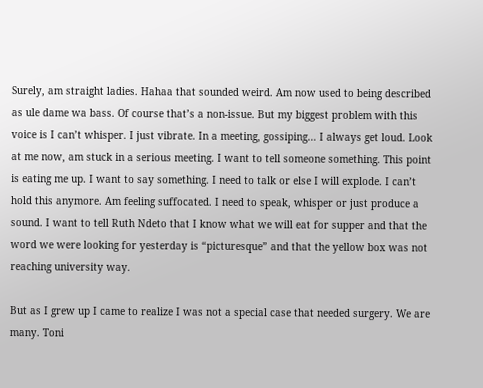Surely, am straight ladies. Hahaa that sounded weird. Am now used to being described as ule dame wa bass. Of course that’s a non-issue. But my biggest problem with this voice is I can’t whisper. I just vibrate. In a meeting, gossiping… I always get loud. Look at me now, am stuck in a serious meeting. I want to tell someone something. This point is eating me up. I want to say something. I need to talk or else I will explode. I can’t hold this anymore. Am feeling suffocated. I need to speak, whisper or just produce a sound. I want to tell Ruth Ndeto that I know what we will eat for supper and that the word we were looking for yesterday is “picturesque” and that the yellow box was not reaching university way.

But as I grew up I came to realize I was not a special case that needed surgery. We are many. Toni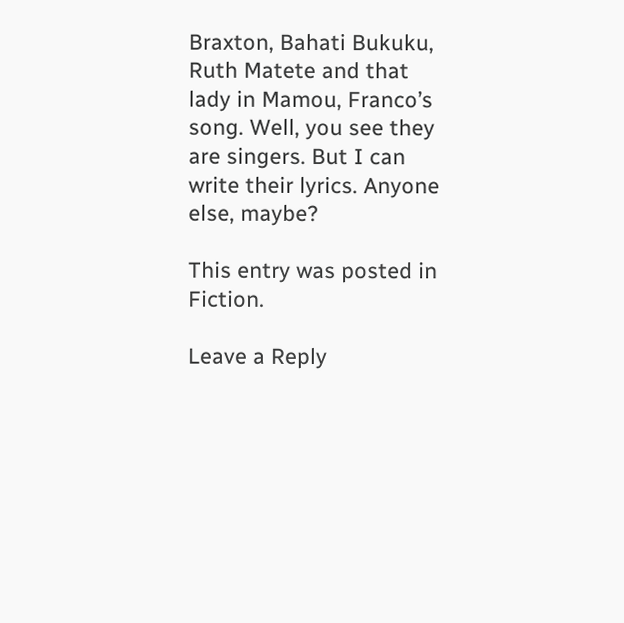Braxton, Bahati Bukuku, Ruth Matete and that lady in Mamou, Franco’s song. Well, you see they are singers. But I can write their lyrics. Anyone else, maybe?

This entry was posted in Fiction.

Leave a Reply